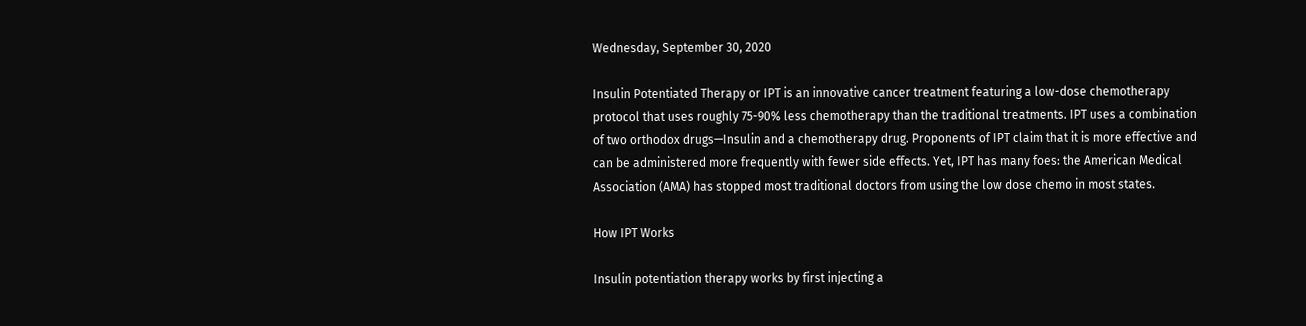Wednesday, September 30, 2020

Insulin Potentiated Therapy or IPT is an innovative cancer treatment featuring a low-dose chemotherapy protocol that uses roughly 75-90% less chemotherapy than the traditional treatments. IPT uses a combination of two orthodox drugs—Insulin and a chemotherapy drug. Proponents of IPT claim that it is more effective and can be administered more frequently with fewer side effects. Yet, IPT has many foes: the American Medical Association (AMA) has stopped most traditional doctors from using the low dose chemo in most states.

How IPT Works

Insulin potentiation therapy works by first injecting a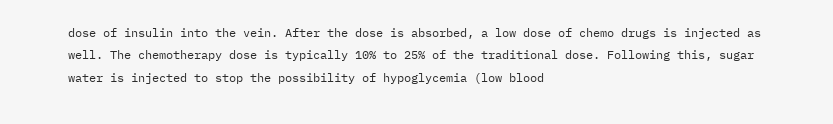dose of insulin into the vein. After the dose is absorbed, a low dose of chemo drugs is injected as well. The chemotherapy dose is typically 10% to 25% of the traditional dose. Following this, sugar water is injected to stop the possibility of hypoglycemia (low blood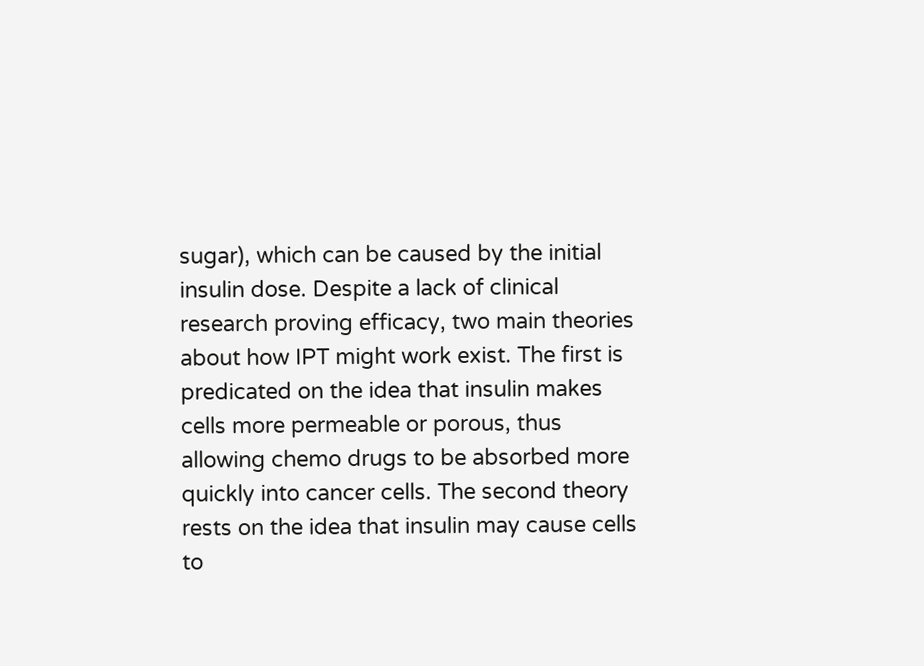sugar), which can be caused by the initial insulin dose. Despite a lack of clinical research proving efficacy, two main theories about how IPT might work exist. The first is predicated on the idea that insulin makes cells more permeable or porous, thus allowing chemo drugs to be absorbed more quickly into cancer cells. The second theory rests on the idea that insulin may cause cells to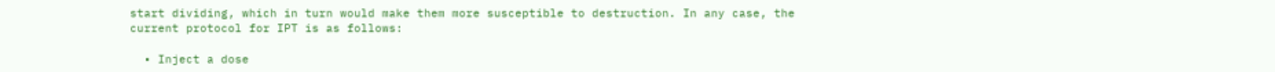start dividing, which in turn would make them more susceptible to destruction. In any case, the current protocol for IPT is as follows:

  • Inject a dose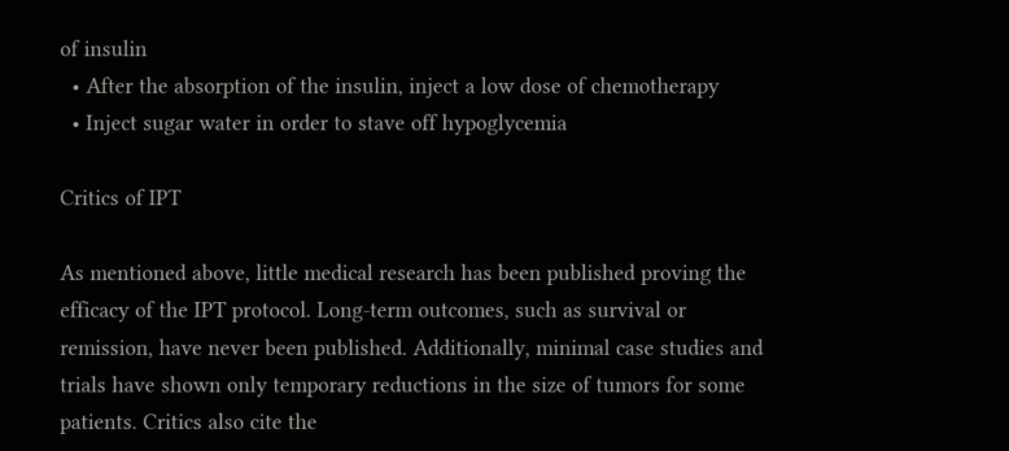of insulin
  • After the absorption of the insulin, inject a low dose of chemotherapy
  • Inject sugar water in order to stave off hypoglycemia

Critics of IPT

As mentioned above, little medical research has been published proving the efficacy of the IPT protocol. Long-term outcomes, such as survival or remission, have never been published. Additionally, minimal case studies and trials have shown only temporary reductions in the size of tumors for some patients. Critics also cite the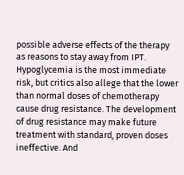possible adverse effects of the therapy as reasons to stay away from IPT. Hypoglycemia is the most immediate risk, but critics also allege that the lower than normal doses of chemotherapy cause drug resistance. The development of drug resistance may make future treatment with standard, proven doses ineffective. And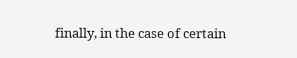finally, in the case of certain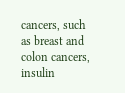cancers, such as breast and colon cancers, insulin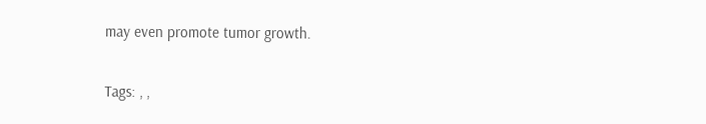may even promote tumor growth.

Tags: , ,